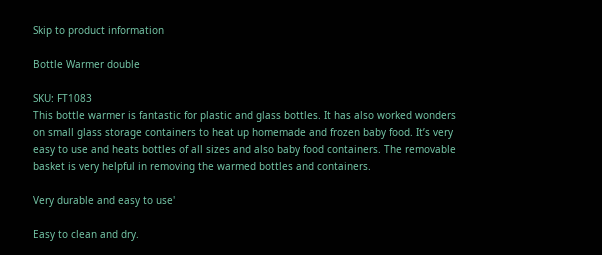Skip to product information

Bottle Warmer double

SKU: FT1083
This bottle warmer is fantastic for plastic and glass bottles. It has also worked wonders on small glass storage containers to heat up homemade and frozen baby food. It’s very easy to use and heats bottles of all sizes and also baby food containers. The removable basket is very helpful in removing the warmed bottles and containers.

Very durable and easy to use'

Easy to clean and dry.